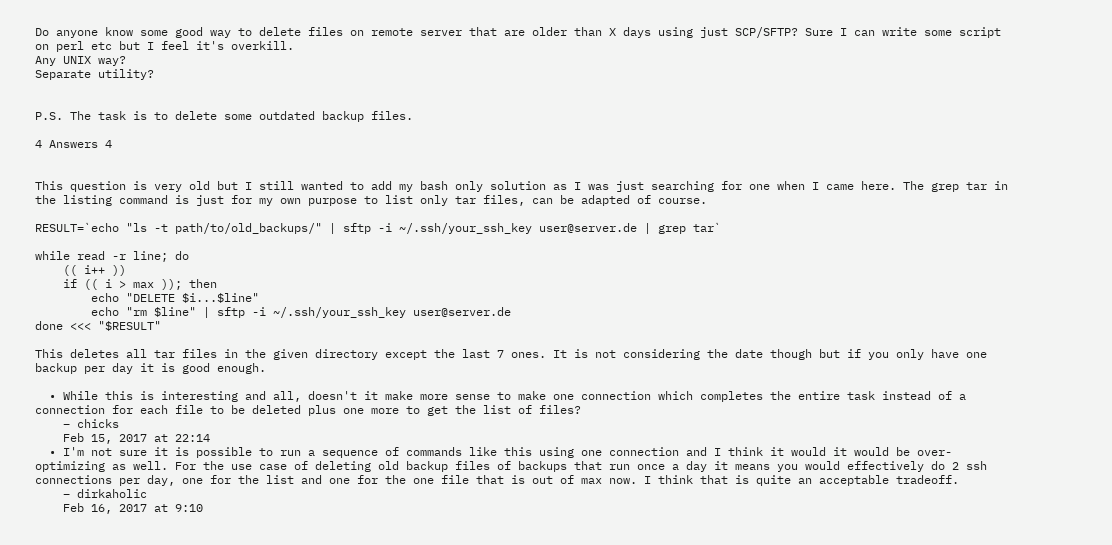Do anyone know some good way to delete files on remote server that are older than X days using just SCP/SFTP? Sure I can write some script on perl etc but I feel it's overkill.
Any UNIX way?
Separate utility?


P.S. The task is to delete some outdated backup files.

4 Answers 4


This question is very old but I still wanted to add my bash only solution as I was just searching for one when I came here. The grep tar in the listing command is just for my own purpose to list only tar files, can be adapted of course.

RESULT=`echo "ls -t path/to/old_backups/" | sftp -i ~/.ssh/your_ssh_key user@server.de | grep tar`

while read -r line; do
    (( i++ ))
    if (( i > max )); then
        echo "DELETE $i...$line"
        echo "rm $line" | sftp -i ~/.ssh/your_ssh_key user@server.de
done <<< "$RESULT"

This deletes all tar files in the given directory except the last 7 ones. It is not considering the date though but if you only have one backup per day it is good enough.

  • While this is interesting and all, doesn't it make more sense to make one connection which completes the entire task instead of a connection for each file to be deleted plus one more to get the list of files?
    – chicks
    Feb 15, 2017 at 22:14
  • I'm not sure it is possible to run a sequence of commands like this using one connection and I think it would it would be over-optimizing as well. For the use case of deleting old backup files of backups that run once a day it means you would effectively do 2 ssh connections per day, one for the list and one for the one file that is out of max now. I think that is quite an acceptable tradeoff.
    – dirkaholic
    Feb 16, 2017 at 9:10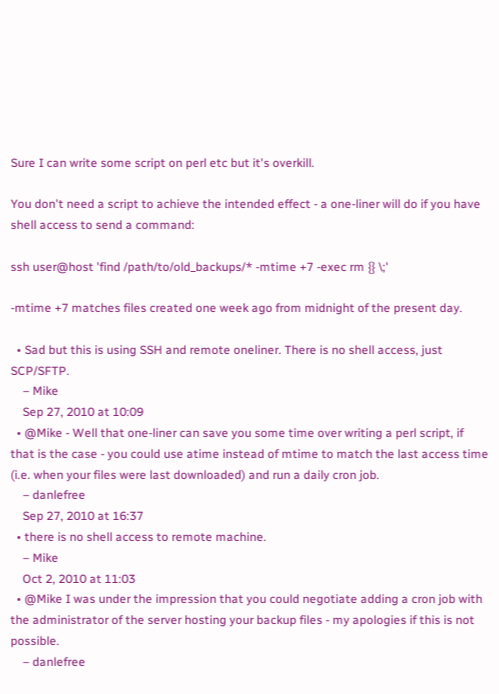Sure I can write some script on perl etc but it's overkill.

You don't need a script to achieve the intended effect - a one-liner will do if you have shell access to send a command:

ssh user@host 'find /path/to/old_backups/* -mtime +7 -exec rm {} \;'

-mtime +7 matches files created one week ago from midnight of the present day.

  • Sad but this is using SSH and remote oneliner. There is no shell access, just SCP/SFTP.
    – Mike
    Sep 27, 2010 at 10:09
  • @Mike - Well that one-liner can save you some time over writing a perl script, if that is the case - you could use atime instead of mtime to match the last access time (i.e. when your files were last downloaded) and run a daily cron job.
    – danlefree
    Sep 27, 2010 at 16:37
  • there is no shell access to remote machine.
    – Mike
    Oct 2, 2010 at 11:03
  • @Mike I was under the impression that you could negotiate adding a cron job with the administrator of the server hosting your backup files - my apologies if this is not possible.
    – danlefree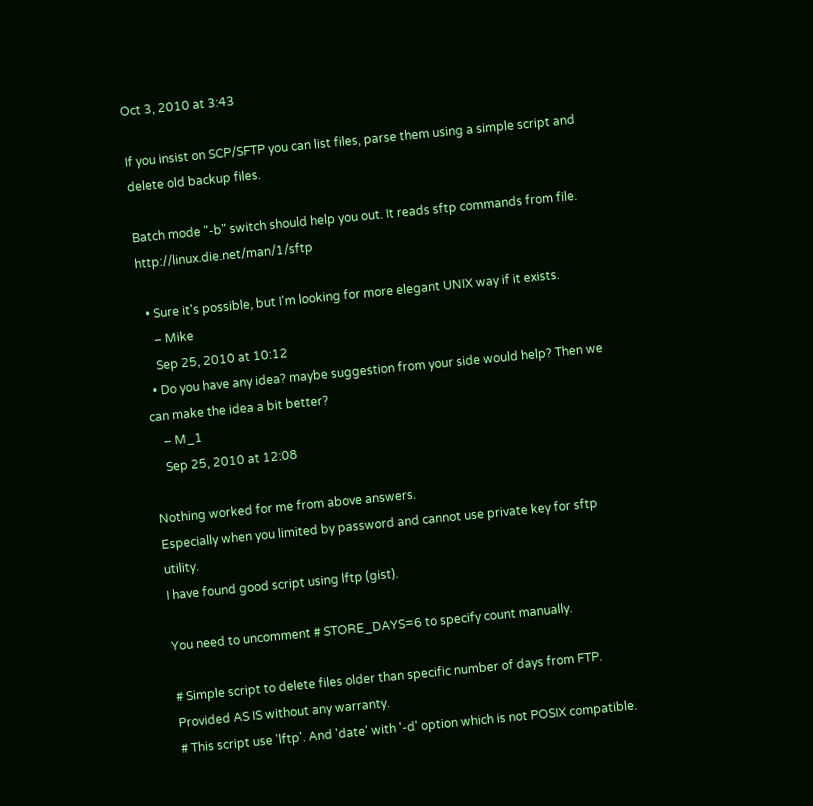Oct 3, 2010 at 3:43

If you insist on SCP/SFTP you can list files, parse them using a simple script and delete old backup files.

Batch mode "-b" switch should help you out. It reads sftp commands from file. http://linux.die.net/man/1/sftp

  • Sure it's possible, but I'm looking for more elegant UNIX way if it exists.
    – Mike
    Sep 25, 2010 at 10:12
  • Do you have any idea? maybe suggestion from your side would help? Then we can make the idea a bit better?
    – M_1
    Sep 25, 2010 at 12:08

Nothing worked for me from above answers.
Especially when you limited by password and cannot use private key for sftp utility.
I have found good script using lftp (gist).

You need to uncomment # STORE_DAYS=6 to specify count manually.

# Simple script to delete files older than specific number of days from FTP. Provided AS IS without any warranty.
# This script use 'lftp'. And 'date' with '-d' option which is not POSIX compatible.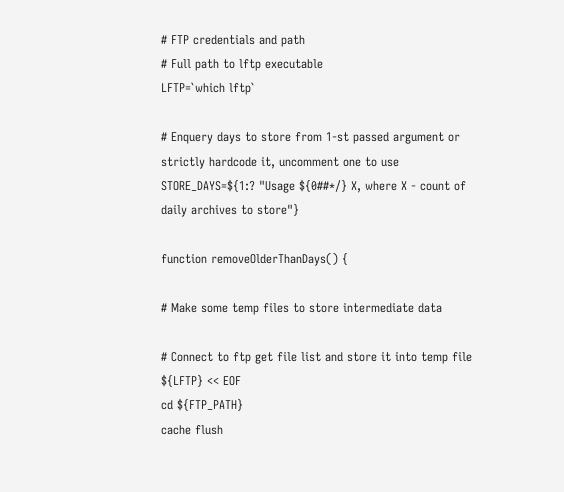# FTP credentials and path
# Full path to lftp executable
LFTP=`which lftp`

# Enquery days to store from 1-st passed argument or strictly hardcode it, uncomment one to use
STORE_DAYS=${1:? "Usage ${0##*/} X, where X - count of daily archives to store"}

function removeOlderThanDays() {

# Make some temp files to store intermediate data

# Connect to ftp get file list and store it into temp file
${LFTP} << EOF
cd ${FTP_PATH}
cache flush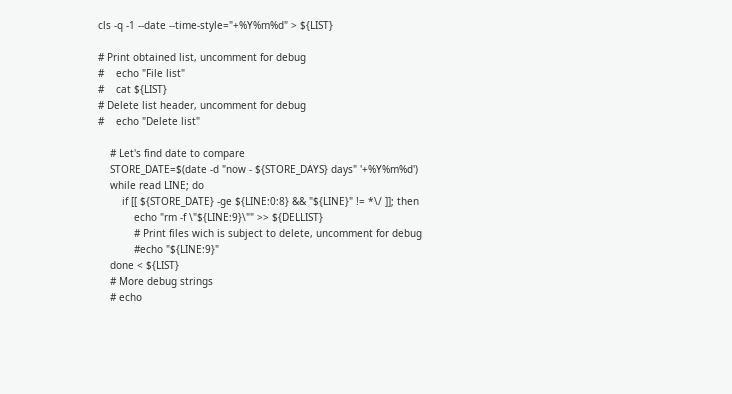cls -q -1 --date --time-style="+%Y%m%d" > ${LIST}

# Print obtained list, uncomment for debug
#    echo "File list"
#    cat ${LIST}
# Delete list header, uncomment for debug
#    echo "Delete list"

    # Let's find date to compare
    STORE_DATE=$(date -d "now - ${STORE_DAYS} days" '+%Y%m%d')
    while read LINE; do
        if [[ ${STORE_DATE} -ge ${LINE:0:8} && "${LINE}" != *\/ ]]; then
            echo "rm -f \"${LINE:9}\"" >> ${DELLIST}
            # Print files wich is subject to delete, uncomment for debug
            #echo "${LINE:9}"
    done < ${LIST}
    # More debug strings
    # echo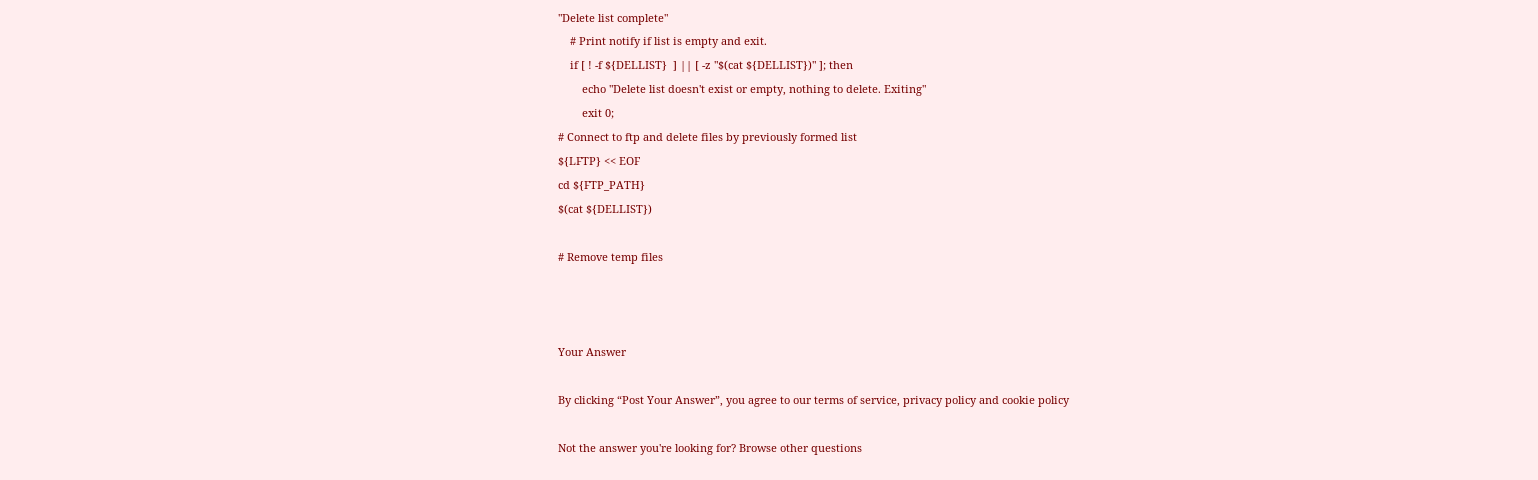"Delete list complete"
    # Print notify if list is empty and exit.
    if [ ! -f ${DELLIST}  ] || [ -z "$(cat ${DELLIST})" ]; then
        echo "Delete list doesn't exist or empty, nothing to delete. Exiting"
        exit 0;
# Connect to ftp and delete files by previously formed list
${LFTP} << EOF
cd ${FTP_PATH}
$(cat ${DELLIST})

# Remove temp files



Your Answer

By clicking “Post Your Answer”, you agree to our terms of service, privacy policy and cookie policy

Not the answer you're looking for? Browse other questions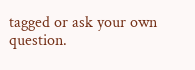tagged or ask your own question.